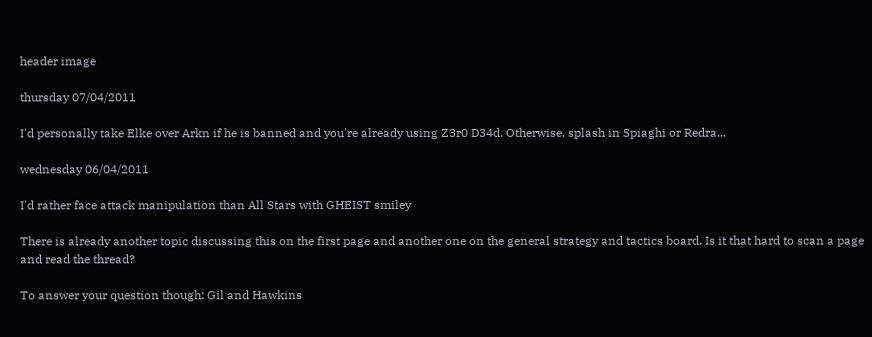header image

thursday 07/04/2011

I'd personally take Elke over Arkn if he is banned and you're already using Z3r0 D34d. Otherwise, splash in Spiaghi or Redra...

wednesday 06/04/2011

I'd rather face attack manipulation than All Stars with GHEIST smiley

There is already another topic discussing this on the first page and another one on the general strategy and tactics board. Is it that hard to scan a page and read the thread?

To answer your question though: Gil and Hawkins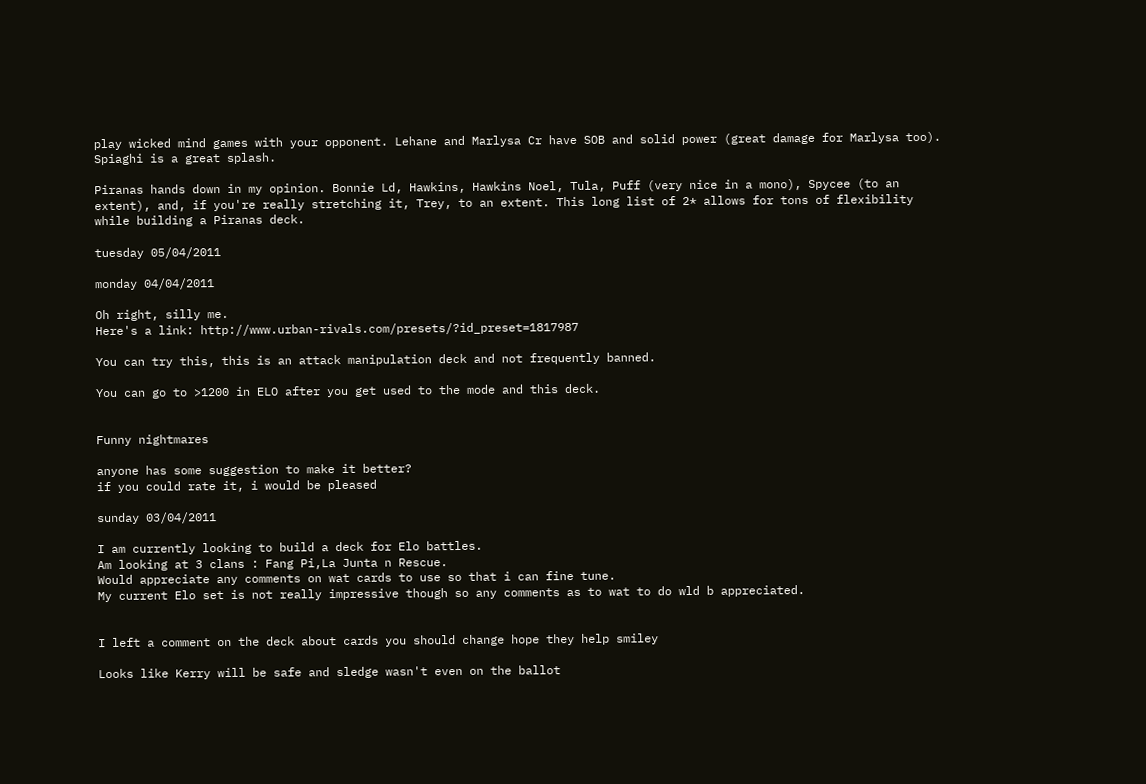play wicked mind games with your opponent. Lehane and Marlysa Cr have SOB and solid power (great damage for Marlysa too). Spiaghi is a great splash.

Piranas hands down in my opinion. Bonnie Ld, Hawkins, Hawkins Noel, Tula, Puff (very nice in a mono), Spycee (to an extent), and, if you're really stretching it, Trey, to an extent. This long list of 2* allows for tons of flexibility while building a Piranas deck.

tuesday 05/04/2011

monday 04/04/2011

Oh right, silly me.
Here's a link: http://www.urban-rivals.com/presets/?id_preset=1817987

You can try this, this is an attack manipulation deck and not frequently banned.

You can go to >1200 in ELO after you get used to the mode and this deck.


Funny nightmares

anyone has some suggestion to make it better?
if you could rate it, i would be pleased

sunday 03/04/2011

I am currently looking to build a deck for Elo battles.
Am looking at 3 clans : Fang Pi,La Junta n Rescue.
Would appreciate any comments on wat cards to use so that i can fine tune.
My current Elo set is not really impressive though so any comments as to wat to do wld b appreciated.


I left a comment on the deck about cards you should change hope they help smiley

Looks like Kerry will be safe and sledge wasn't even on the ballot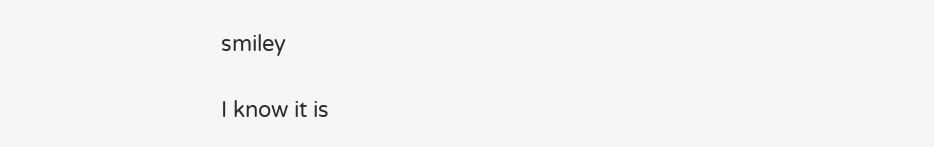smiley

I know it is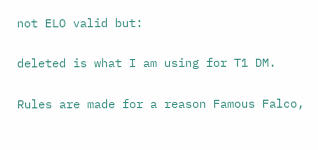not ELO valid but:

deleted is what I am using for T1 DM.

Rules are made for a reason Famous Falco,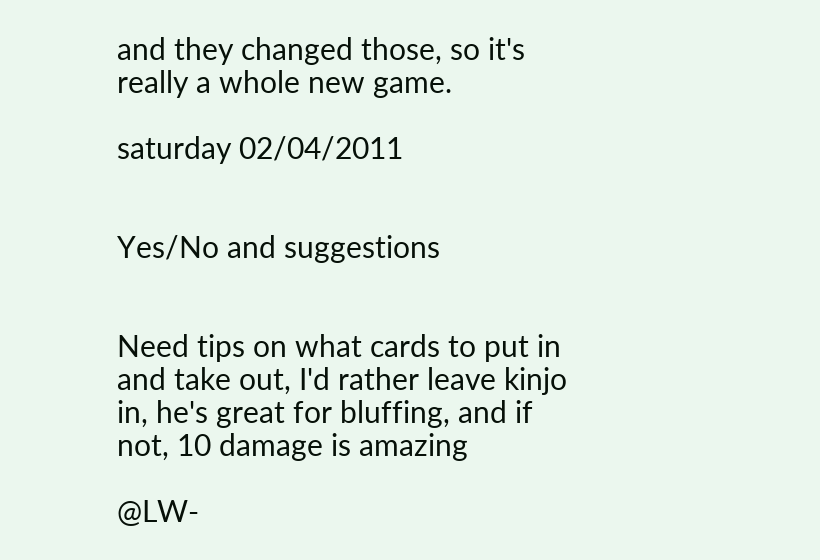and they changed those, so it's really a whole new game.

saturday 02/04/2011


Yes/No and suggestions


Need tips on what cards to put in and take out, I'd rather leave kinjo in, he's great for bluffing, and if not, 10 damage is amazing

@LW-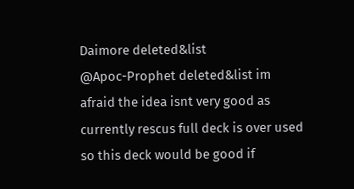Daimore deleted&list
@Apoc-Prophet deleted&list im afraid the idea isnt very good as currently rescus full deck is over used so this deck would be good if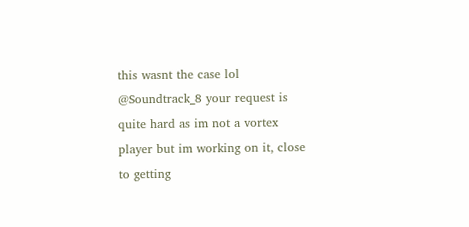this wasnt the case lol
@Soundtrack_8 your request is quite hard as im not a vortex player but im working on it, close to getting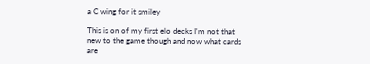a C wing for it smiley

This is on of my first elo decks I'm not that new to the game though and now what cards are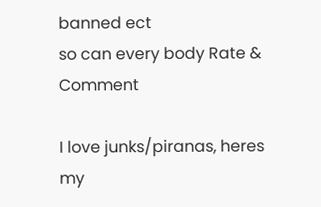banned ect
so can every body Rate & Comment

I love junks/piranas, heres my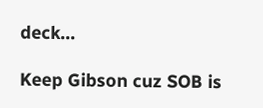deck...

Keep Gibson cuz SOB is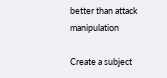better than attack manipulation

Create a subject